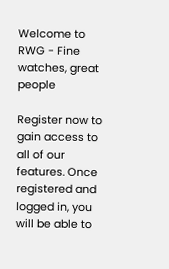Welcome to RWG - Fine watches, great people

Register now to gain access to all of our features. Once registered and logged in, you will be able to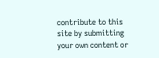contribute to this site by submitting your own content or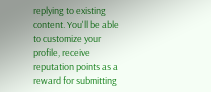replying to existing content. You'll be able to customize your profile, receive reputation points as a reward for submitting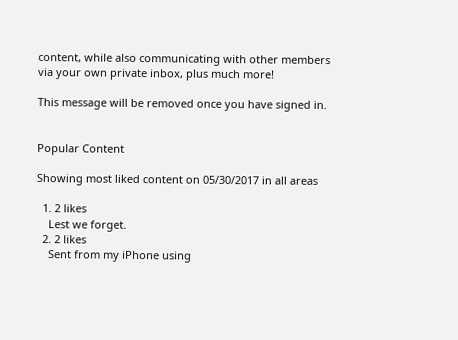content, while also communicating with other members via your own private inbox, plus much more!

This message will be removed once you have signed in.


Popular Content

Showing most liked content on 05/30/2017 in all areas

  1. 2 likes
    Lest we forget.
  2. 2 likes
    Sent from my iPhone using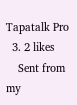Tapatalk Pro
  3. 2 likes
    Sent from my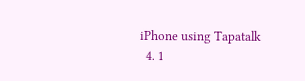iPhone using Tapatalk
  4. 1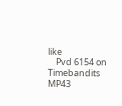like
    Pvd 6154 on Timebandits MP43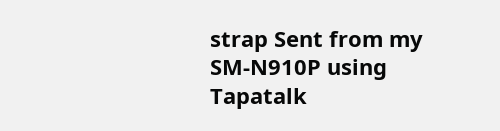strap Sent from my SM-N910P using Tapatalk